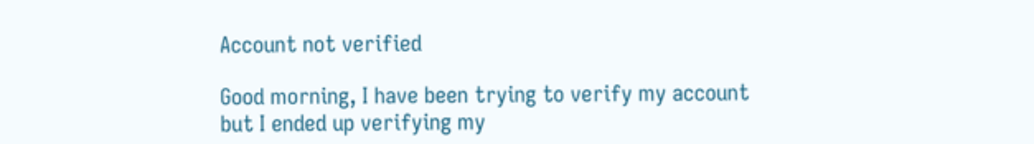Account not verified

Good morning, I have been trying to verify my account but I ended up verifying my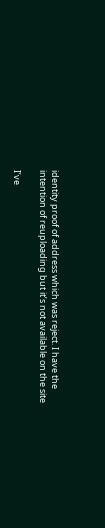identity proof of address which was reject. I have the intention of reuploading but it’s not available on the site

I’ve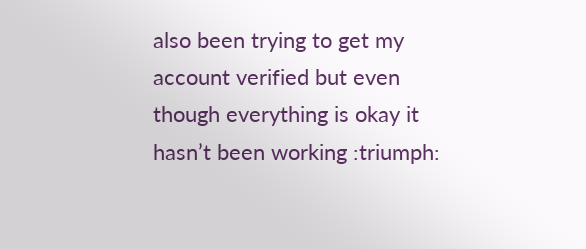also been trying to get my account verified but even though everything is okay it hasn’t been working :triumph: